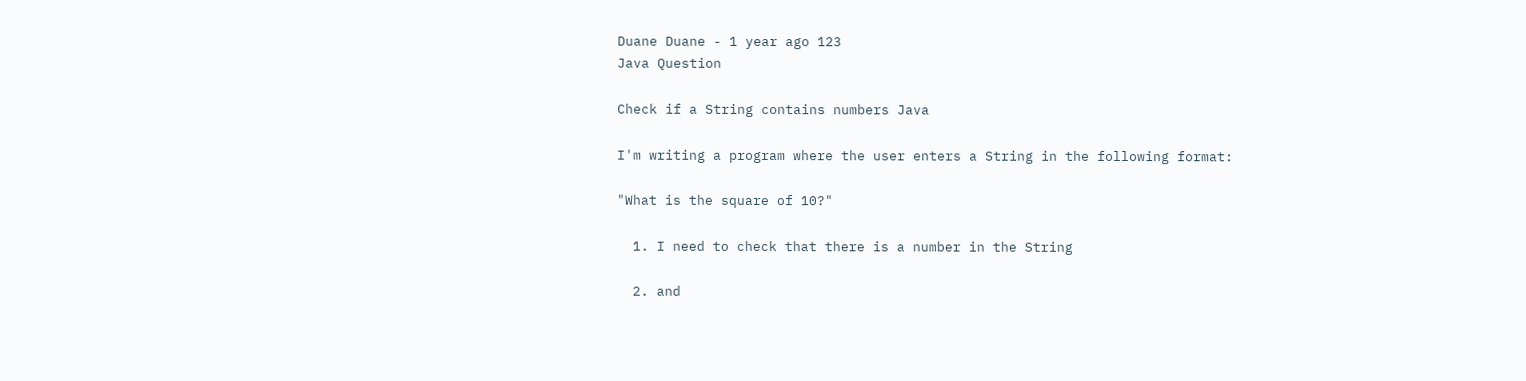Duane Duane - 1 year ago 123
Java Question

Check if a String contains numbers Java

I'm writing a program where the user enters a String in the following format:

"What is the square of 10?"

  1. I need to check that there is a number in the String

  2. and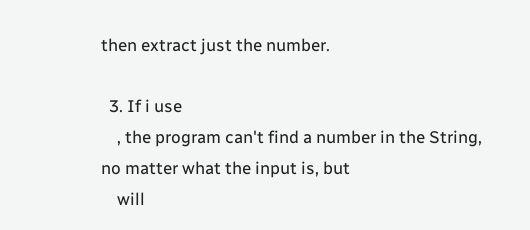then extract just the number.

  3. If i use
    , the program can't find a number in the String, no matter what the input is, but
    will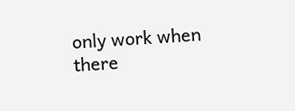only work when there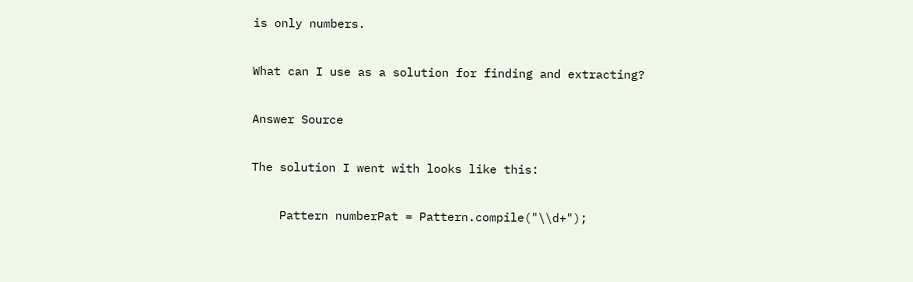is only numbers.

What can I use as a solution for finding and extracting?

Answer Source

The solution I went with looks like this:

    Pattern numberPat = Pattern.compile("\\d+");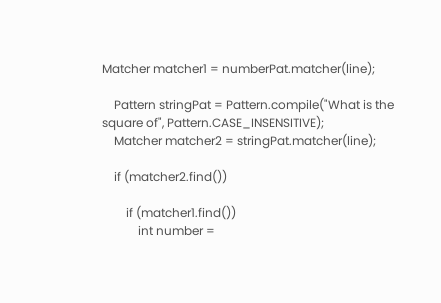Matcher matcher1 = numberPat.matcher(line);

    Pattern stringPat = Pattern.compile("What is the square of", Pattern.CASE_INSENSITIVE);
    Matcher matcher2 = stringPat.matcher(line);

    if (matcher2.find())

        if (matcher1.find())
            int number =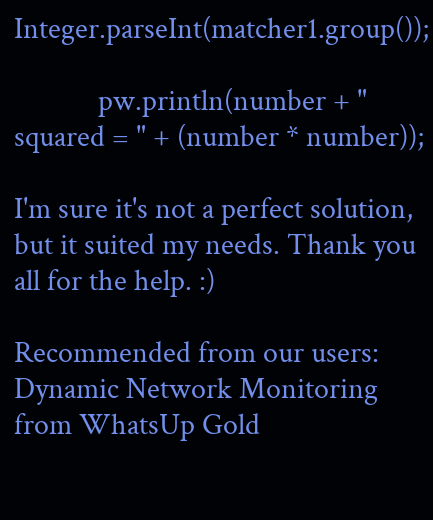Integer.parseInt(matcher1.group());

            pw.println(number + " squared = " + (number * number));

I'm sure it's not a perfect solution, but it suited my needs. Thank you all for the help. :)

Recommended from our users: Dynamic Network Monitoring from WhatsUp Gold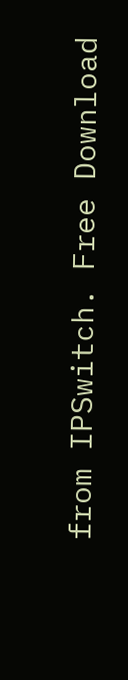from IPSwitch. Free Download